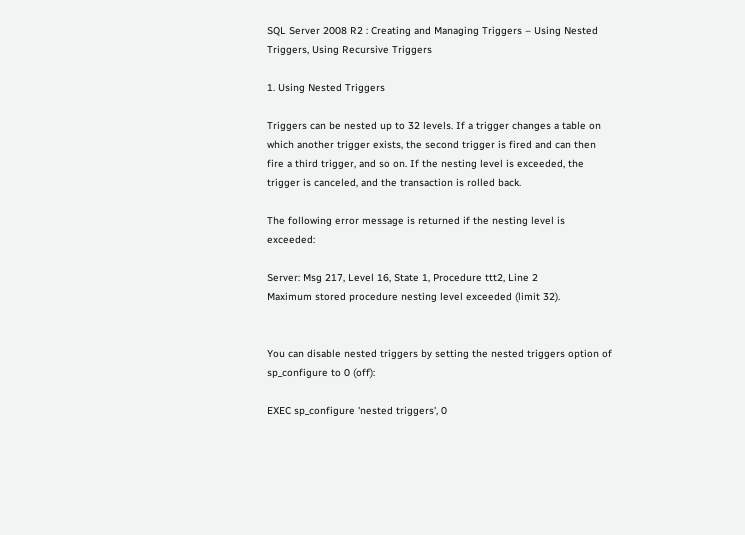SQL Server 2008 R2 : Creating and Managing Triggers – Using Nested Triggers, Using Recursive Triggers

1. Using Nested Triggers

Triggers can be nested up to 32 levels. If a trigger changes a table on which another trigger exists, the second trigger is fired and can then fire a third trigger, and so on. If the nesting level is exceeded, the trigger is canceled, and the transaction is rolled back.

The following error message is returned if the nesting level is exceeded:

Server: Msg 217, Level 16, State 1, Procedure ttt2, Line 2
Maximum stored procedure nesting level exceeded (limit 32).


You can disable nested triggers by setting the nested triggers option of sp_configure to 0 (off):

EXEC sp_configure 'nested triggers', 0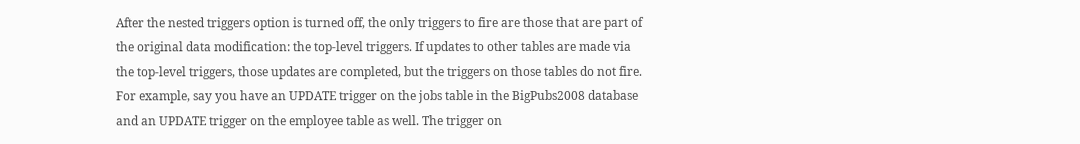After the nested triggers option is turned off, the only triggers to fire are those that are part of the original data modification: the top-level triggers. If updates to other tables are made via the top-level triggers, those updates are completed, but the triggers on those tables do not fire. For example, say you have an UPDATE trigger on the jobs table in the BigPubs2008 database and an UPDATE trigger on the employee table as well. The trigger on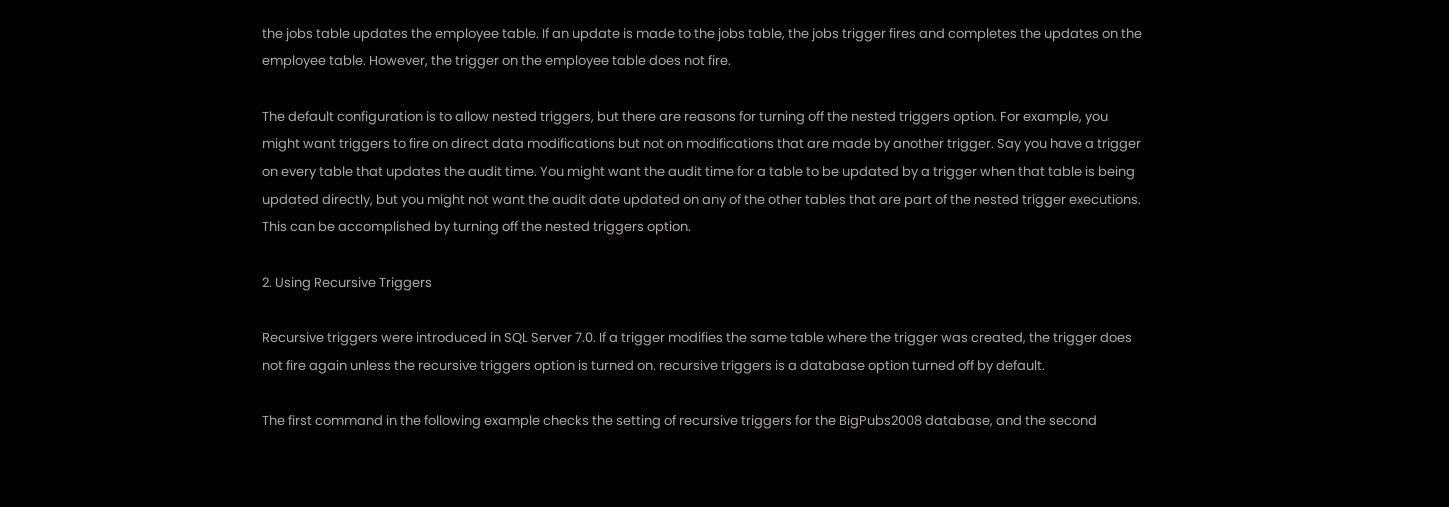the jobs table updates the employee table. If an update is made to the jobs table, the jobs trigger fires and completes the updates on the employee table. However, the trigger on the employee table does not fire.

The default configuration is to allow nested triggers, but there are reasons for turning off the nested triggers option. For example, you might want triggers to fire on direct data modifications but not on modifications that are made by another trigger. Say you have a trigger on every table that updates the audit time. You might want the audit time for a table to be updated by a trigger when that table is being updated directly, but you might not want the audit date updated on any of the other tables that are part of the nested trigger executions. This can be accomplished by turning off the nested triggers option.

2. Using Recursive Triggers

Recursive triggers were introduced in SQL Server 7.0. If a trigger modifies the same table where the trigger was created, the trigger does not fire again unless the recursive triggers option is turned on. recursive triggers is a database option turned off by default.

The first command in the following example checks the setting of recursive triggers for the BigPubs2008 database, and the second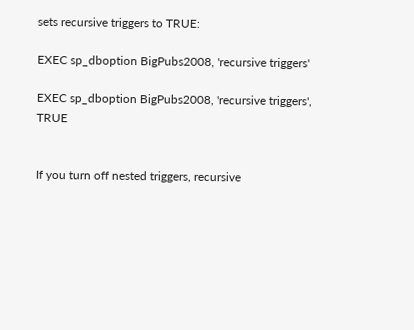sets recursive triggers to TRUE:

EXEC sp_dboption BigPubs2008, 'recursive triggers'

EXEC sp_dboption BigPubs2008, 'recursive triggers', TRUE


If you turn off nested triggers, recursive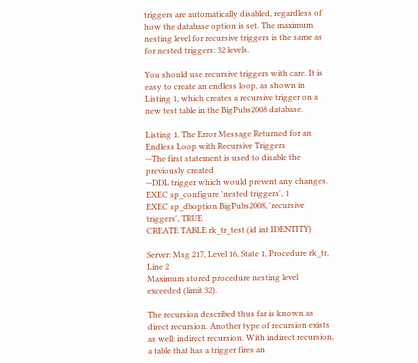triggers are automatically disabled, regardless of how the database option is set. The maximum nesting level for recursive triggers is the same as for nested triggers: 32 levels.

You should use recursive triggers with care. It is easy to create an endless loop, as shown in Listing 1, which creates a recursive trigger on a new test table in the BigPubs2008 database.

Listing 1. The Error Message Returned for an Endless Loop with Recursive Triggers
--The first statement is used to disable the previously created
--DDL trigger which would prevent any changes.
EXEC sp_configure 'nested triggers', 1
EXEC sp_dboption BigPubs2008, 'recursive triggers', TRUE
CREATE TABLE rk_tr_test (id int IDENTITY)

Server: Msg 217, Level 16, State 1, Procedure rk_tr, Line 2
Maximum stored procedure nesting level exceeded (limit 32).

The recursion described thus far is known as direct recursion. Another type of recursion exists as well: indirect recursion. With indirect recursion, a table that has a trigger fires an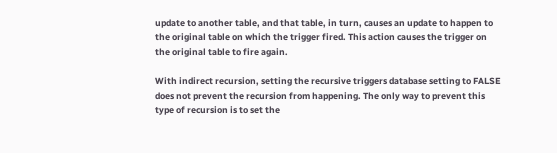update to another table, and that table, in turn, causes an update to happen to the original table on which the trigger fired. This action causes the trigger on the original table to fire again.

With indirect recursion, setting the recursive triggers database setting to FALSE does not prevent the recursion from happening. The only way to prevent this type of recursion is to set the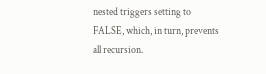nested triggers setting to FALSE, which, in turn, prevents all recursion.